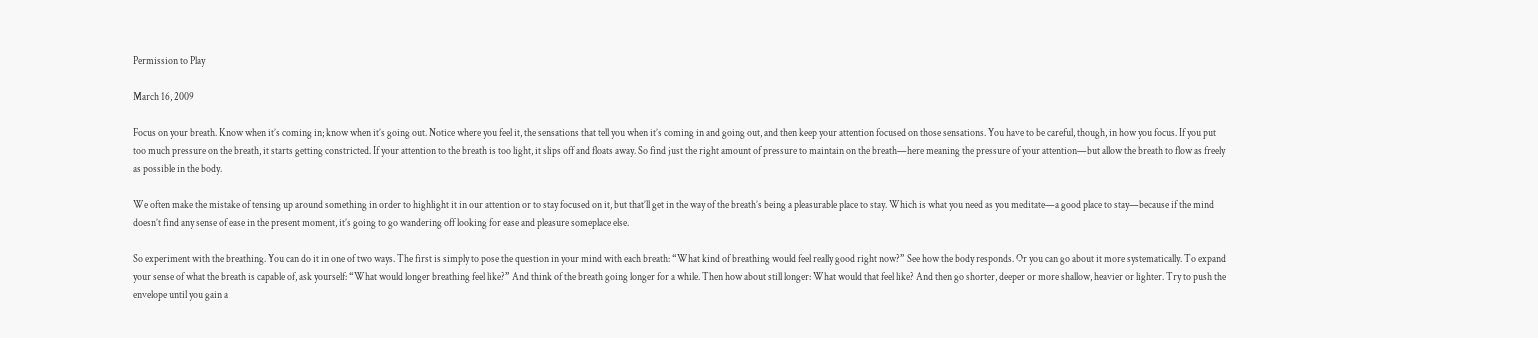Permission to Play

March 16, 2009

Focus on your breath. Know when it’s coming in; know when it’s going out. Notice where you feel it, the sensations that tell you when it’s coming in and going out, and then keep your attention focused on those sensations. You have to be careful, though, in how you focus. If you put too much pressure on the breath, it starts getting constricted. If your attention to the breath is too light, it slips off and floats away. So find just the right amount of pressure to maintain on the breath—here meaning the pressure of your attention—but allow the breath to flow as freely as possible in the body.

We often make the mistake of tensing up around something in order to highlight it in our attention or to stay focused on it, but that’ll get in the way of the breath’s being a pleasurable place to stay. Which is what you need as you meditate—a good place to stay—because if the mind doesn’t find any sense of ease in the present moment, it’s going to go wandering off looking for ease and pleasure someplace else.

So experiment with the breathing. You can do it in one of two ways. The first is simply to pose the question in your mind with each breath: “What kind of breathing would feel really good right now?” See how the body responds. Or you can go about it more systematically. To expand your sense of what the breath is capable of, ask yourself: “What would longer breathing feel like?” And think of the breath going longer for a while. Then how about still longer: What would that feel like? And then go shorter, deeper or more shallow, heavier or lighter. Try to push the envelope until you gain a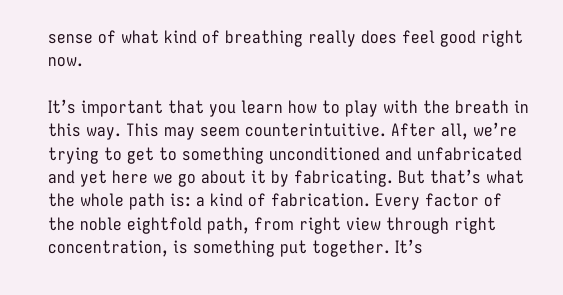sense of what kind of breathing really does feel good right now.

It’s important that you learn how to play with the breath in this way. This may seem counterintuitive. After all, we’re trying to get to something unconditioned and unfabricated and yet here we go about it by fabricating. But that’s what the whole path is: a kind of fabrication. Every factor of the noble eightfold path, from right view through right concentration, is something put together. It’s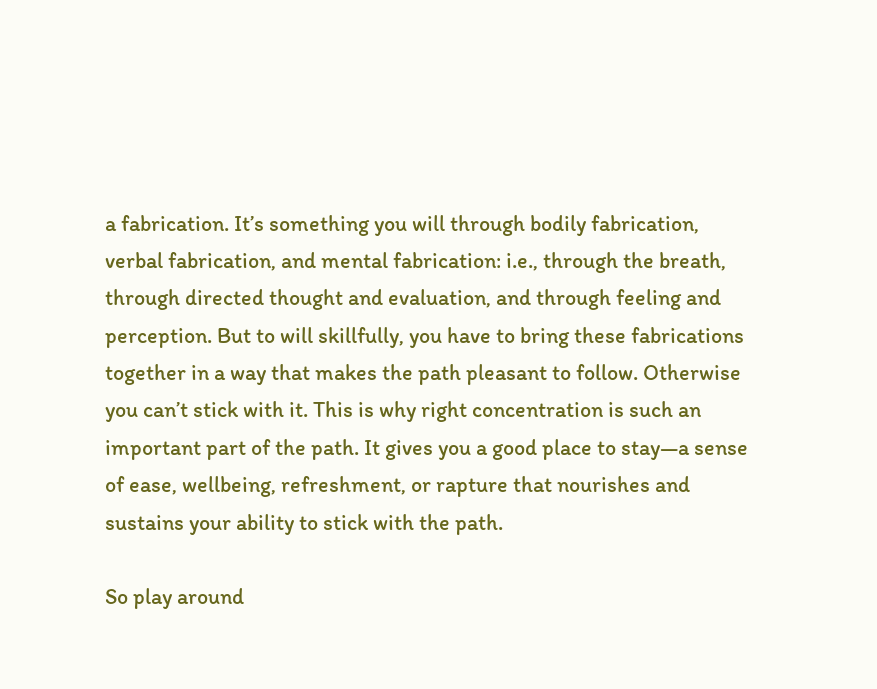a fabrication. It’s something you will through bodily fabrication, verbal fabrication, and mental fabrication: i.e., through the breath, through directed thought and evaluation, and through feeling and perception. But to will skillfully, you have to bring these fabrications together in a way that makes the path pleasant to follow. Otherwise you can’t stick with it. This is why right concentration is such an important part of the path. It gives you a good place to stay—a sense of ease, wellbeing, refreshment, or rapture that nourishes and sustains your ability to stick with the path.

So play around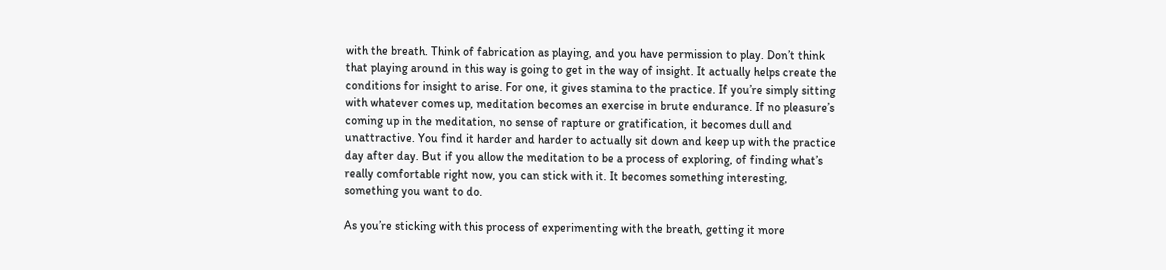with the breath. Think of fabrication as playing, and you have permission to play. Don’t think that playing around in this way is going to get in the way of insight. It actually helps create the conditions for insight to arise. For one, it gives stamina to the practice. If you’re simply sitting with whatever comes up, meditation becomes an exercise in brute endurance. If no pleasure’s coming up in the meditation, no sense of rapture or gratification, it becomes dull and unattractive. You find it harder and harder to actually sit down and keep up with the practice day after day. But if you allow the meditation to be a process of exploring, of finding what’s really comfortable right now, you can stick with it. It becomes something interesting, something you want to do.

As you’re sticking with this process of experimenting with the breath, getting it more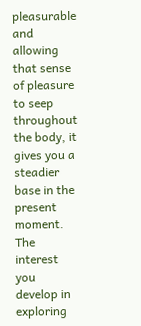pleasurable and allowing that sense of pleasure to seep throughout the body, it gives you a steadier base in the present moment. The interest you develop in exploring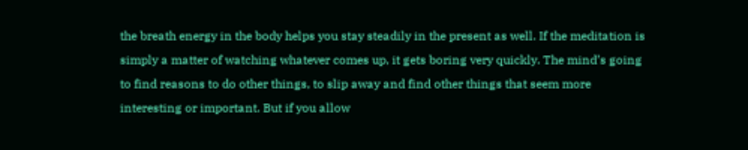the breath energy in the body helps you stay steadily in the present as well. If the meditation is simply a matter of watching whatever comes up, it gets boring very quickly. The mind’s going to find reasons to do other things, to slip away and find other things that seem more interesting or important. But if you allow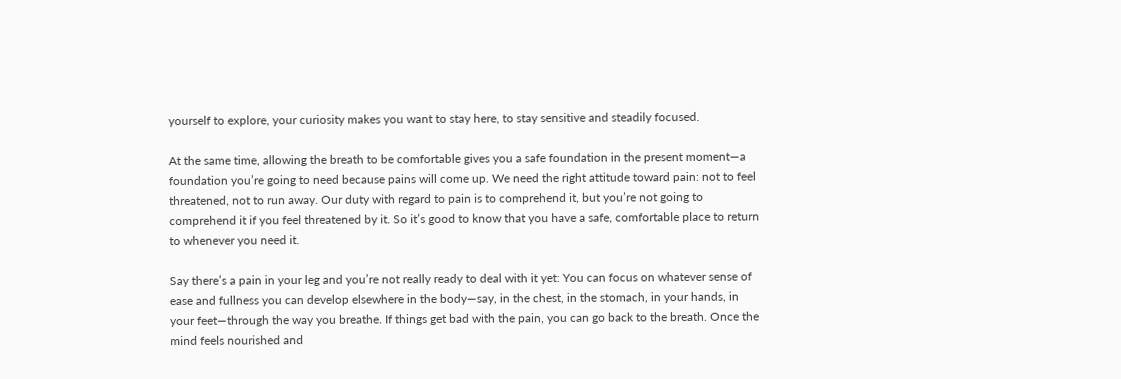yourself to explore, your curiosity makes you want to stay here, to stay sensitive and steadily focused.

At the same time, allowing the breath to be comfortable gives you a safe foundation in the present moment—a foundation you’re going to need because pains will come up. We need the right attitude toward pain: not to feel threatened, not to run away. Our duty with regard to pain is to comprehend it, but you’re not going to comprehend it if you feel threatened by it. So it’s good to know that you have a safe, comfortable place to return to whenever you need it.

Say there’s a pain in your leg and you’re not really ready to deal with it yet: You can focus on whatever sense of ease and fullness you can develop elsewhere in the body—say, in the chest, in the stomach, in your hands, in your feet—through the way you breathe. If things get bad with the pain, you can go back to the breath. Once the mind feels nourished and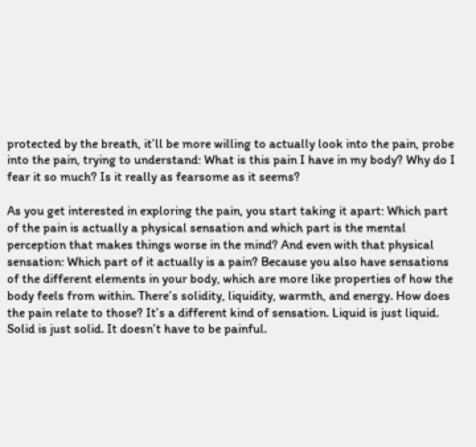protected by the breath, it’ll be more willing to actually look into the pain, probe into the pain, trying to understand: What is this pain I have in my body? Why do I fear it so much? Is it really as fearsome as it seems?

As you get interested in exploring the pain, you start taking it apart: Which part of the pain is actually a physical sensation and which part is the mental perception that makes things worse in the mind? And even with that physical sensation: Which part of it actually is a pain? Because you also have sensations of the different elements in your body, which are more like properties of how the body feels from within. There’s solidity, liquidity, warmth, and energy. How does the pain relate to those? It’s a different kind of sensation. Liquid is just liquid. Solid is just solid. It doesn’t have to be painful.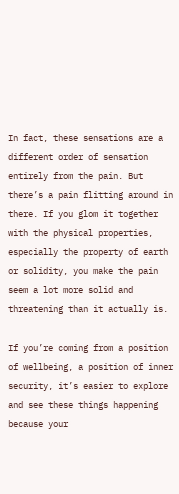In fact, these sensations are a different order of sensation entirely from the pain. But there’s a pain flitting around in there. If you glom it together with the physical properties, especially the property of earth or solidity, you make the pain seem a lot more solid and threatening than it actually is.

If you’re coming from a position of wellbeing, a position of inner security, it’s easier to explore and see these things happening because your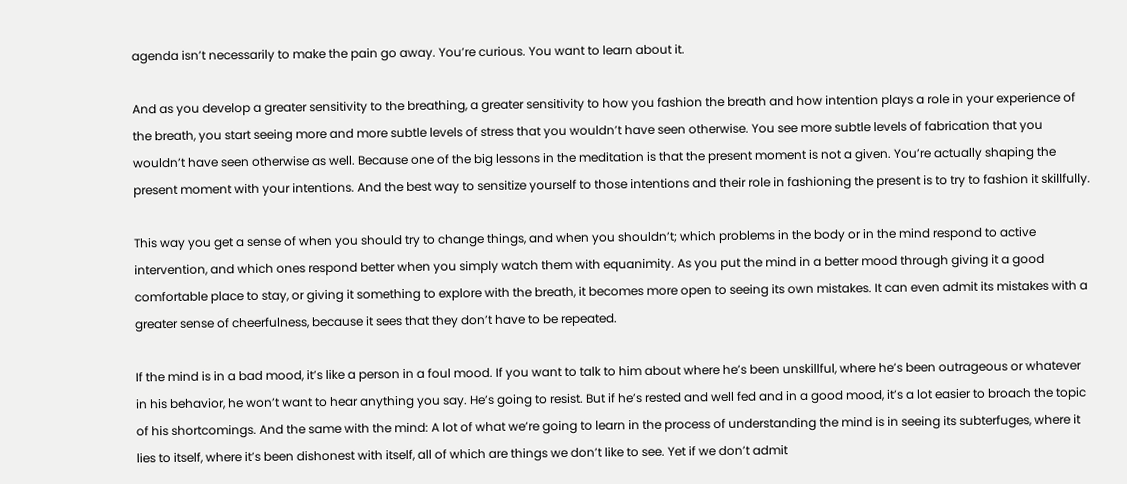agenda isn’t necessarily to make the pain go away. You’re curious. You want to learn about it.

And as you develop a greater sensitivity to the breathing, a greater sensitivity to how you fashion the breath and how intention plays a role in your experience of the breath, you start seeing more and more subtle levels of stress that you wouldn’t have seen otherwise. You see more subtle levels of fabrication that you wouldn’t have seen otherwise as well. Because one of the big lessons in the meditation is that the present moment is not a given. You’re actually shaping the present moment with your intentions. And the best way to sensitize yourself to those intentions and their role in fashioning the present is to try to fashion it skillfully.

This way you get a sense of when you should try to change things, and when you shouldn’t; which problems in the body or in the mind respond to active intervention, and which ones respond better when you simply watch them with equanimity. As you put the mind in a better mood through giving it a good comfortable place to stay, or giving it something to explore with the breath, it becomes more open to seeing its own mistakes. It can even admit its mistakes with a greater sense of cheerfulness, because it sees that they don’t have to be repeated.

If the mind is in a bad mood, it’s like a person in a foul mood. If you want to talk to him about where he’s been unskillful, where he’s been outrageous or whatever in his behavior, he won’t want to hear anything you say. He’s going to resist. But if he’s rested and well fed and in a good mood, it’s a lot easier to broach the topic of his shortcomings. And the same with the mind: A lot of what we’re going to learn in the process of understanding the mind is in seeing its subterfuges, where it lies to itself, where it’s been dishonest with itself, all of which are things we don’t like to see. Yet if we don’t admit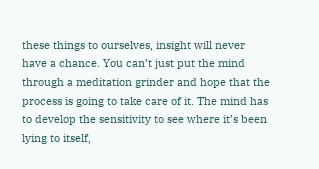these things to ourselves, insight will never have a chance. You can’t just put the mind through a meditation grinder and hope that the process is going to take care of it. The mind has to develop the sensitivity to see where it’s been lying to itself,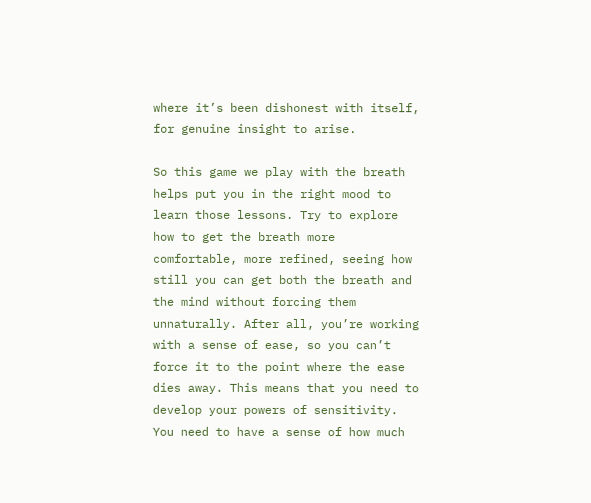where it’s been dishonest with itself, for genuine insight to arise.

So this game we play with the breath helps put you in the right mood to learn those lessons. Try to explore how to get the breath more comfortable, more refined, seeing how still you can get both the breath and the mind without forcing them unnaturally. After all, you’re working with a sense of ease, so you can’t force it to the point where the ease dies away. This means that you need to develop your powers of sensitivity. You need to have a sense of how much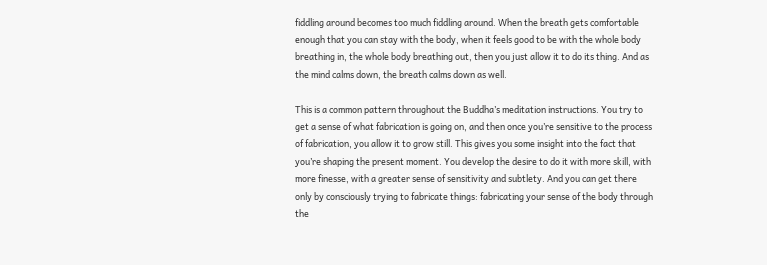fiddling around becomes too much fiddling around. When the breath gets comfortable enough that you can stay with the body, when it feels good to be with the whole body breathing in, the whole body breathing out, then you just allow it to do its thing. And as the mind calms down, the breath calms down as well.

This is a common pattern throughout the Buddha’s meditation instructions. You try to get a sense of what fabrication is going on, and then once you’re sensitive to the process of fabrication, you allow it to grow still. This gives you some insight into the fact that you’re shaping the present moment. You develop the desire to do it with more skill, with more finesse, with a greater sense of sensitivity and subtlety. And you can get there only by consciously trying to fabricate things: fabricating your sense of the body through the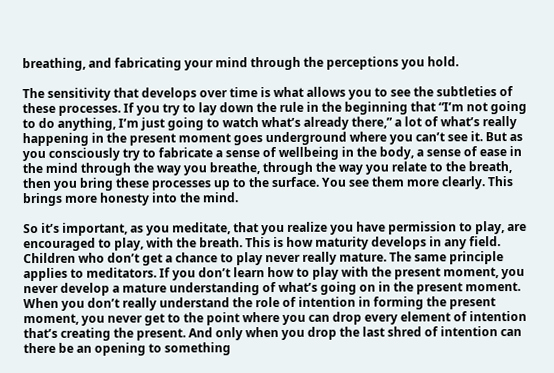breathing, and fabricating your mind through the perceptions you hold.

The sensitivity that develops over time is what allows you to see the subtleties of these processes. If you try to lay down the rule in the beginning that “I’m not going to do anything, I’m just going to watch what’s already there,” a lot of what’s really happening in the present moment goes underground where you can’t see it. But as you consciously try to fabricate a sense of wellbeing in the body, a sense of ease in the mind through the way you breathe, through the way you relate to the breath, then you bring these processes up to the surface. You see them more clearly. This brings more honesty into the mind.

So it’s important, as you meditate, that you realize you have permission to play, are encouraged to play, with the breath. This is how maturity develops in any field. Children who don’t get a chance to play never really mature. The same principle applies to meditators. If you don’t learn how to play with the present moment, you never develop a mature understanding of what’s going on in the present moment. When you don’t really understand the role of intention in forming the present moment, you never get to the point where you can drop every element of intention that’s creating the present. And only when you drop the last shred of intention can there be an opening to something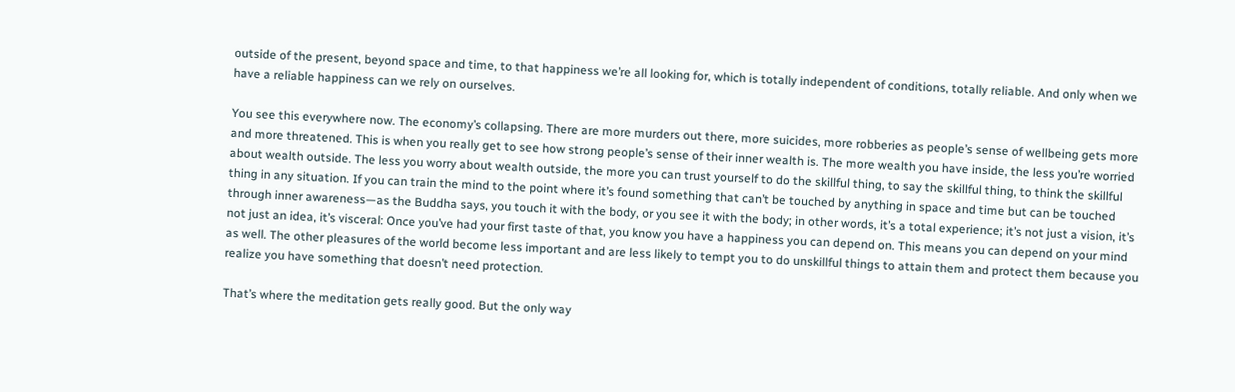outside of the present, beyond space and time, to that happiness we’re all looking for, which is totally independent of conditions, totally reliable. And only when we have a reliable happiness can we rely on ourselves.

You see this everywhere now. The economy’s collapsing. There are more murders out there, more suicides, more robberies as people’s sense of wellbeing gets more and more threatened. This is when you really get to see how strong people’s sense of their inner wealth is. The more wealth you have inside, the less you’re worried about wealth outside. The less you worry about wealth outside, the more you can trust yourself to do the skillful thing, to say the skillful thing, to think the skillful thing in any situation. If you can train the mind to the point where it’s found something that can’t be touched by anything in space and time but can be touched through inner awareness—as the Buddha says, you touch it with the body, or you see it with the body; in other words, it’s a total experience; it’s not just a vision, it’s not just an idea, it’s visceral: Once you’ve had your first taste of that, you know you have a happiness you can depend on. This means you can depend on your mind as well. The other pleasures of the world become less important and are less likely to tempt you to do unskillful things to attain them and protect them because you realize you have something that doesn’t need protection.

That’s where the meditation gets really good. But the only way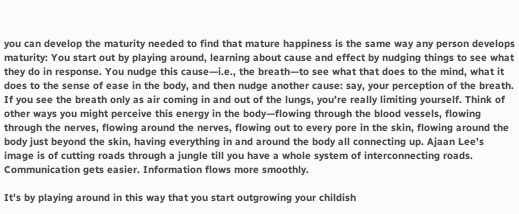you can develop the maturity needed to find that mature happiness is the same way any person develops maturity: You start out by playing around, learning about cause and effect by nudging things to see what they do in response. You nudge this cause—i.e., the breath—to see what that does to the mind, what it does to the sense of ease in the body, and then nudge another cause: say, your perception of the breath. If you see the breath only as air coming in and out of the lungs, you’re really limiting yourself. Think of other ways you might perceive this energy in the body—flowing through the blood vessels, flowing through the nerves, flowing around the nerves, flowing out to every pore in the skin, flowing around the body just beyond the skin, having everything in and around the body all connecting up. Ajaan Lee’s image is of cutting roads through a jungle till you have a whole system of interconnecting roads. Communication gets easier. Information flows more smoothly.

It’s by playing around in this way that you start outgrowing your childish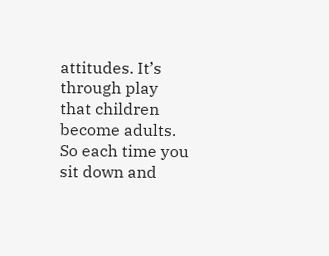attitudes. It’s through play that children become adults. So each time you sit down and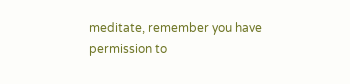meditate, remember you have permission to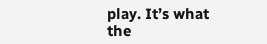play. It’s what the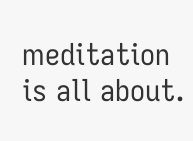meditation is all about.